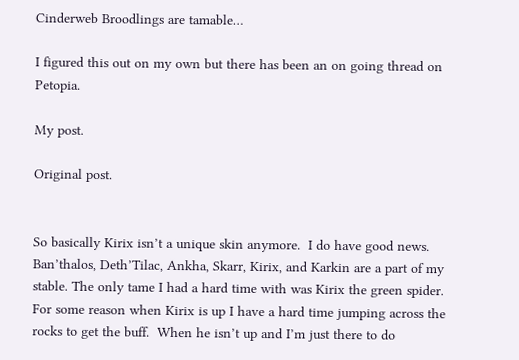Cinderweb Broodlings are tamable…

I figured this out on my own but there has been an on going thread on Petopia.

My post.

Original post.


So basically Kirix isn’t a unique skin anymore.  I do have good news.  Ban’thalos, Deth’Tilac, Ankha, Skarr, Kirix, and Karkin are a part of my stable. The only tame I had a hard time with was Kirix the green spider.  For some reason when Kirix is up I have a hard time jumping across the rocks to get the buff.  When he isn’t up and I’m just there to do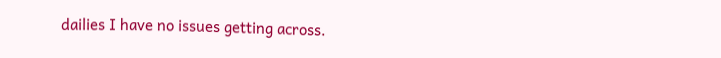dailies I have no issues getting across.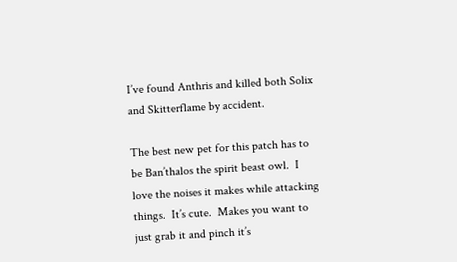I’ve found Anthris and killed both Solix and Skitterflame by accident.

The best new pet for this patch has to be Ban’thalos the spirit beast owl.  I love the noises it makes while attacking things.  It’s cute.  Makes you want to just grab it and pinch it’s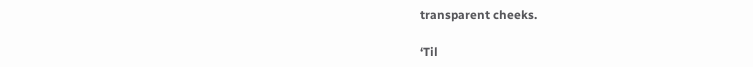transparent cheeks.

‘Til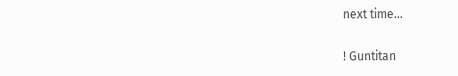next time…

! Guntitan